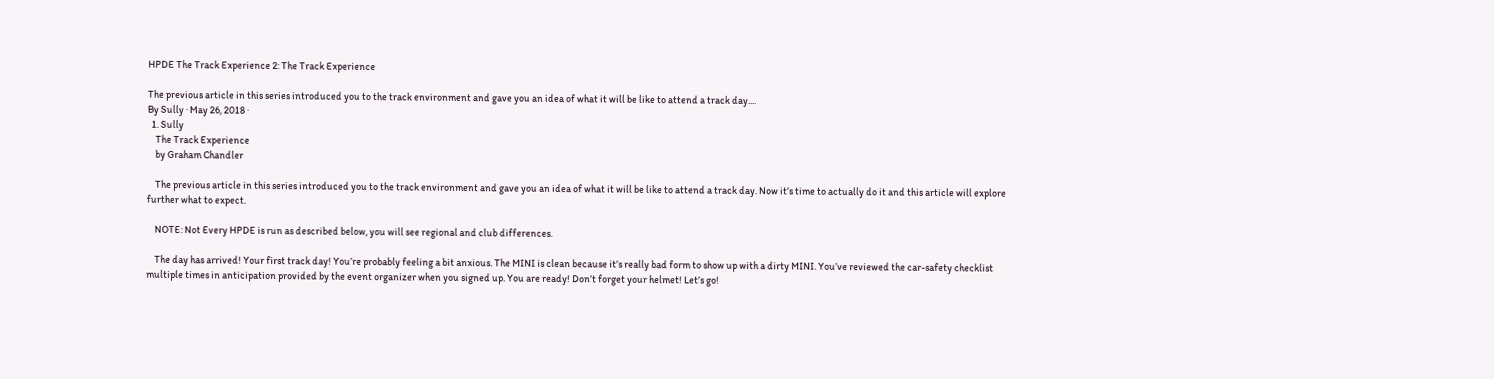HPDE The Track Experience 2: The Track Experience

The previous article in this series introduced you to the track environment and gave you an idea of what it will be like to attend a track day....
By Sully · May 26, 2018 ·
  1. Sully
    The Track Experience
    by Graham Chandler

    The previous article in this series introduced you to the track environment and gave you an idea of what it will be like to attend a track day. Now it’s time to actually do it and this article will explore further what to expect.

    NOTE: Not Every HPDE is run as described below, you will see regional and club differences.

    The day has arrived! Your first track day! You’re probably feeling a bit anxious. The MINI is clean because it’s really bad form to show up with a dirty MINI. You’ve reviewed the car-safety checklist multiple times in anticipation provided by the event organizer when you signed up. You are ready! Don’t forget your helmet! Let’s go!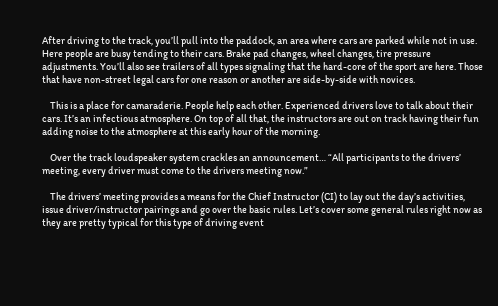After driving to the track, you’ll pull into the paddock, an area where cars are parked while not in use. Here people are busy tending to their cars. Brake pad changes, wheel changes, tire pressure adjustments. You’ll also see trailers of all types signaling that the hard-core of the sport are here. Those that have non-street legal cars for one reason or another are side-by-side with novices.

    This is a place for camaraderie. People help each other. Experienced drivers love to talk about their cars. It’s an infectious atmosphere. On top of all that, the instructors are out on track having their fun adding noise to the atmosphere at this early hour of the morning.

    Over the track loudspeaker system crackles an announcement… “All participants to the drivers’ meeting, every driver must come to the drivers meeting now.”

    The drivers’ meeting provides a means for the Chief Instructor (CI) to lay out the day’s activities, issue driver/instructor pairings and go over the basic rules. Let’s cover some general rules right now as they are pretty typical for this type of driving event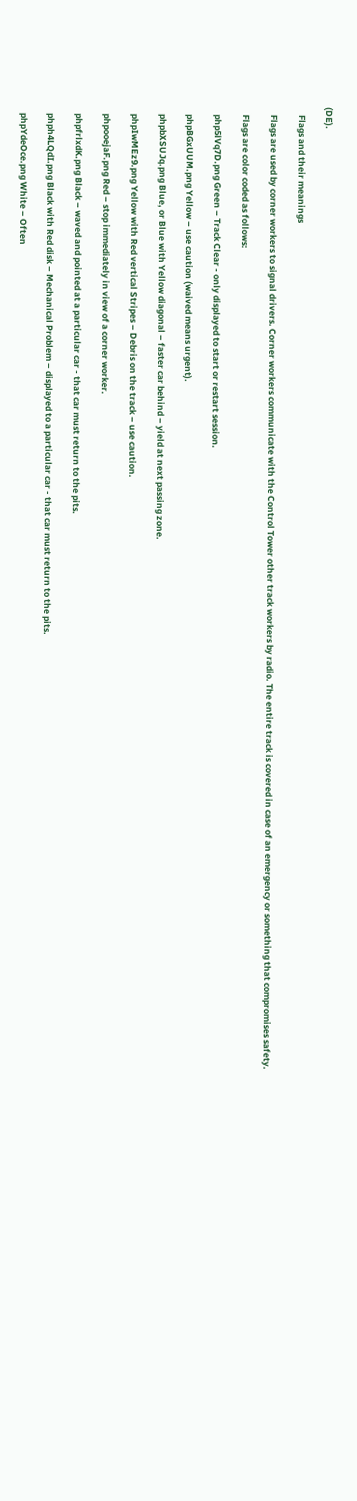(DE).

    Flags and their meanings

    Flags are used by corner workers to signal drivers. Corner workers communicate with the Control Tower other track workers by radio. The entire track is covered in case of an emergency or something that compromises safety.

    Flags are color coded as follows:

    php5lVq7D.png Green – Track Clear - only displayed to start or restart session.

    phpBGxUUM.png Yellow – use caution (waived means urgent).

    phpbXSUJq.png Blue, or Blue with Yellow diagonal – faster car behind – yield at next passing zone.

    phpIwMEz9.png Yellow with Red vertical Stripes – Debris on the track – use caution.

    phpooejaF.png Red – stop immediately in view of a corner worker.

    phpfrlxdK.png Black – waved and pointed at a particular car - that car must return to the pits.

    phph4LQdI.png Black with Red disk – Mechanical Problem – displayed to a particular car - that car must return to the pits.

    phpYdeOce.png White – Often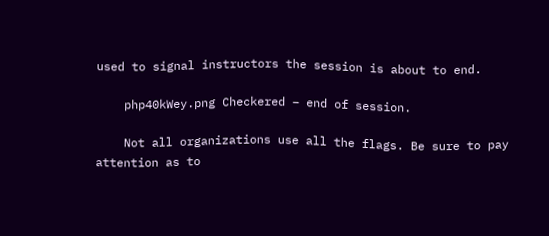used to signal instructors the session is about to end.

    php40kWey.png Checkered – end of session.

    Not all organizations use all the flags. Be sure to pay attention as to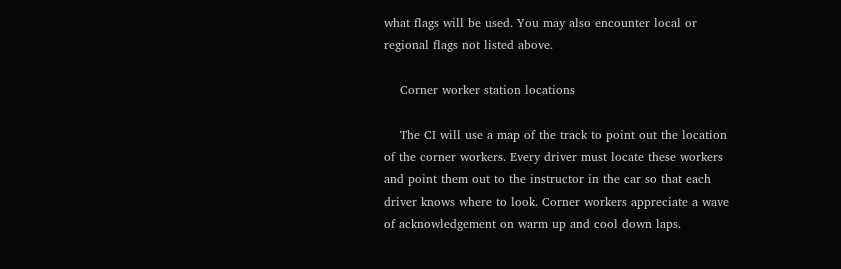what flags will be used. You may also encounter local or regional flags not listed above.

    Corner worker station locations

    The CI will use a map of the track to point out the location of the corner workers. Every driver must locate these workers and point them out to the instructor in the car so that each driver knows where to look. Corner workers appreciate a wave of acknowledgement on warm up and cool down laps.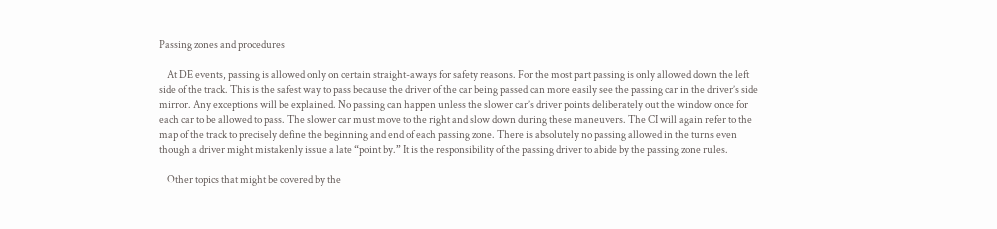Passing zones and procedures

    At DE events, passing is allowed only on certain straight-aways for safety reasons. For the most part passing is only allowed down the left side of the track. This is the safest way to pass because the driver of the car being passed can more easily see the passing car in the driver’s side mirror. Any exceptions will be explained. No passing can happen unless the slower car’s driver points deliberately out the window once for each car to be allowed to pass. The slower car must move to the right and slow down during these maneuvers. The CI will again refer to the map of the track to precisely define the beginning and end of each passing zone. There is absolutely no passing allowed in the turns even though a driver might mistakenly issue a late “point by.” It is the responsibility of the passing driver to abide by the passing zone rules.

    Other topics that might be covered by the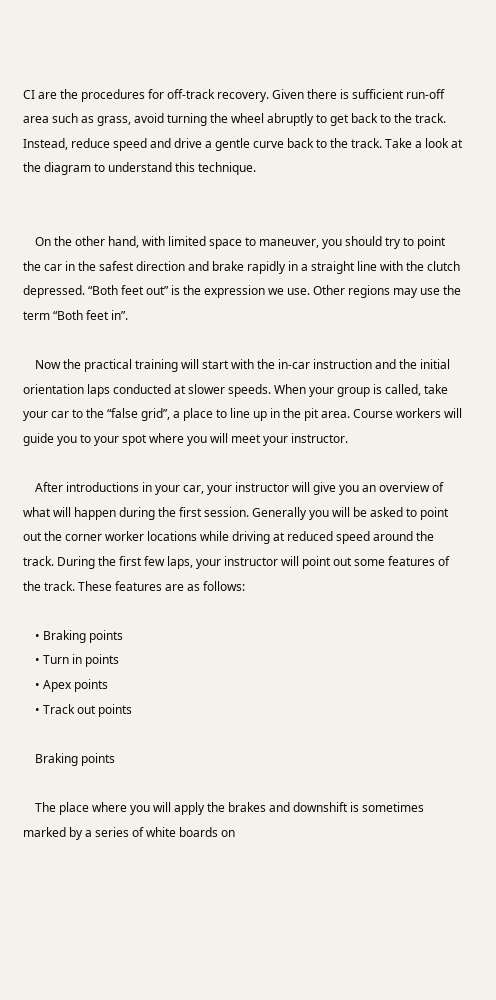CI are the procedures for off-track recovery. Given there is sufficient run-off area such as grass, avoid turning the wheel abruptly to get back to the track. Instead, reduce speed and drive a gentle curve back to the track. Take a look at the diagram to understand this technique.


    On the other hand, with limited space to maneuver, you should try to point the car in the safest direction and brake rapidly in a straight line with the clutch depressed. “Both feet out” is the expression we use. Other regions may use the term “Both feet in”.

    Now the practical training will start with the in-car instruction and the initial orientation laps conducted at slower speeds. When your group is called, take your car to the “false grid”, a place to line up in the pit area. Course workers will guide you to your spot where you will meet your instructor.

    After introductions in your car, your instructor will give you an overview of what will happen during the first session. Generally you will be asked to point out the corner worker locations while driving at reduced speed around the track. During the first few laps, your instructor will point out some features of the track. These features are as follows:

    • Braking points
    • Turn in points
    • Apex points
    • Track out points

    Braking points

    The place where you will apply the brakes and downshift is sometimes marked by a series of white boards on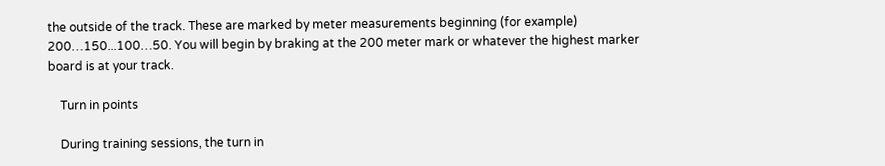the outside of the track. These are marked by meter measurements beginning (for example) 200…150...100…50. You will begin by braking at the 200 meter mark or whatever the highest marker board is at your track.

    Turn in points

    During training sessions, the turn in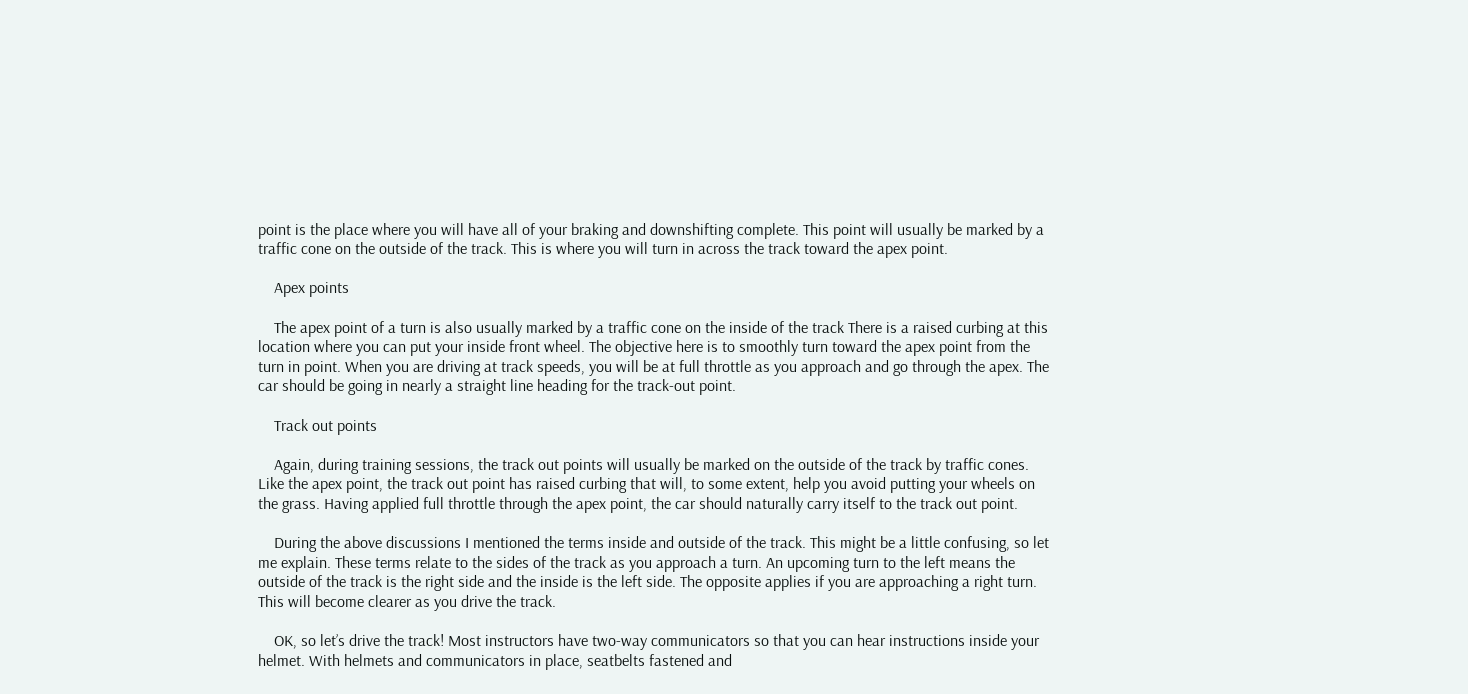point is the place where you will have all of your braking and downshifting complete. This point will usually be marked by a traffic cone on the outside of the track. This is where you will turn in across the track toward the apex point.

    Apex points

    The apex point of a turn is also usually marked by a traffic cone on the inside of the track There is a raised curbing at this location where you can put your inside front wheel. The objective here is to smoothly turn toward the apex point from the turn in point. When you are driving at track speeds, you will be at full throttle as you approach and go through the apex. The car should be going in nearly a straight line heading for the track-out point.

    Track out points

    Again, during training sessions, the track out points will usually be marked on the outside of the track by traffic cones. Like the apex point, the track out point has raised curbing that will, to some extent, help you avoid putting your wheels on the grass. Having applied full throttle through the apex point, the car should naturally carry itself to the track out point.

    During the above discussions I mentioned the terms inside and outside of the track. This might be a little confusing, so let me explain. These terms relate to the sides of the track as you approach a turn. An upcoming turn to the left means the outside of the track is the right side and the inside is the left side. The opposite applies if you are approaching a right turn. This will become clearer as you drive the track.

    OK, so let’s drive the track! Most instructors have two-way communicators so that you can hear instructions inside your helmet. With helmets and communicators in place, seatbelts fastened and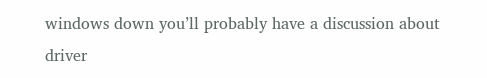windows down you’ll probably have a discussion about driver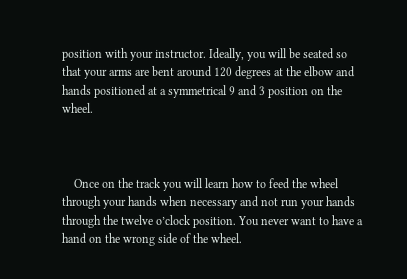position with your instructor. Ideally, you will be seated so that your arms are bent around 120 degrees at the elbow and hands positioned at a symmetrical 9 and 3 position on the wheel.



    Once on the track you will learn how to feed the wheel through your hands when necessary and not run your hands through the twelve o’clock position. You never want to have a hand on the wrong side of the wheel.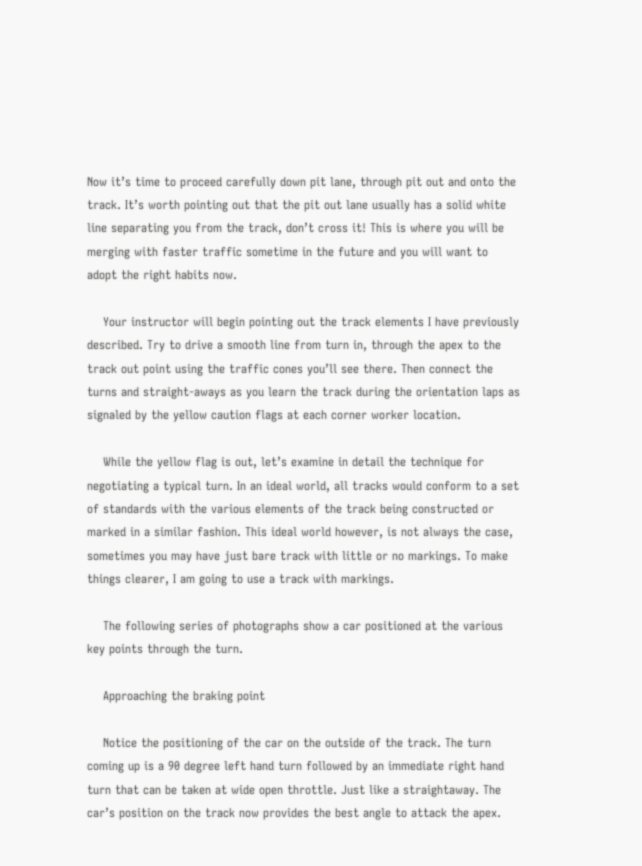Now it’s time to proceed carefully down pit lane, through pit out and onto the track. It’s worth pointing out that the pit out lane usually has a solid white line separating you from the track, don’t cross it! This is where you will be merging with faster traffic sometime in the future and you will want to adopt the right habits now.

    Your instructor will begin pointing out the track elements I have previously described. Try to drive a smooth line from turn in, through the apex to the track out point using the traffic cones you’ll see there. Then connect the turns and straight-aways as you learn the track during the orientation laps as signaled by the yellow caution flags at each corner worker location.

    While the yellow flag is out, let’s examine in detail the technique for negotiating a typical turn. In an ideal world, all tracks would conform to a set of standards with the various elements of the track being constructed or marked in a similar fashion. This ideal world however, is not always the case, sometimes you may have just bare track with little or no markings. To make things clearer, I am going to use a track with markings.

    The following series of photographs show a car positioned at the various key points through the turn.

    Approaching the braking point

    Notice the positioning of the car on the outside of the track. The turn coming up is a 90 degree left hand turn followed by an immediate right hand turn that can be taken at wide open throttle. Just like a straightaway. The car’s position on the track now provides the best angle to attack the apex.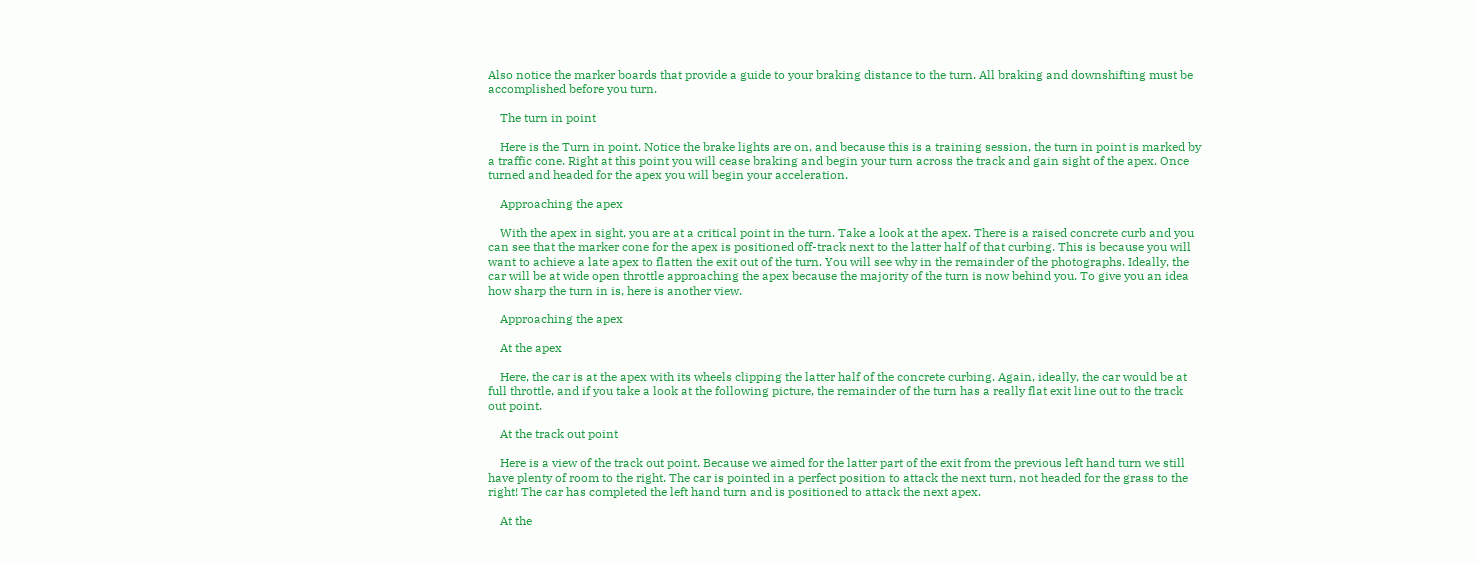Also notice the marker boards that provide a guide to your braking distance to the turn. All braking and downshifting must be accomplished before you turn.

    The turn in point

    Here is the Turn in point. Notice the brake lights are on, and because this is a training session, the turn in point is marked by a traffic cone. Right at this point you will cease braking and begin your turn across the track and gain sight of the apex. Once turned and headed for the apex you will begin your acceleration.

    Approaching the apex

    With the apex in sight, you are at a critical point in the turn. Take a look at the apex. There is a raised concrete curb and you can see that the marker cone for the apex is positioned off-track next to the latter half of that curbing. This is because you will want to achieve a late apex to flatten the exit out of the turn. You will see why in the remainder of the photographs. Ideally, the car will be at wide open throttle approaching the apex because the majority of the turn is now behind you. To give you an idea how sharp the turn in is, here is another view.

    Approaching the apex

    At the apex

    Here, the car is at the apex with its wheels clipping the latter half of the concrete curbing. Again, ideally, the car would be at full throttle, and if you take a look at the following picture, the remainder of the turn has a really flat exit line out to the track out point.

    At the track out point

    Here is a view of the track out point. Because we aimed for the latter part of the exit from the previous left hand turn we still have plenty of room to the right. The car is pointed in a perfect position to attack the next turn, not headed for the grass to the right! The car has completed the left hand turn and is positioned to attack the next apex.

    At the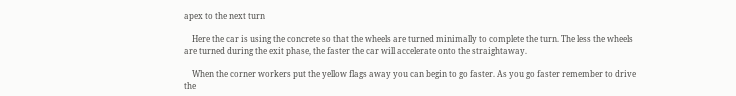apex to the next turn

    Here the car is using the concrete so that the wheels are turned minimally to complete the turn. The less the wheels are turned during the exit phase, the faster the car will accelerate onto the straightaway.

    When the corner workers put the yellow flags away you can begin to go faster. As you go faster remember to drive the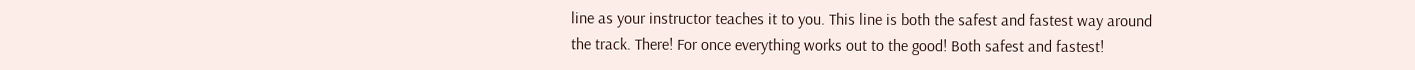line as your instructor teaches it to you. This line is both the safest and fastest way around the track. There! For once everything works out to the good! Both safest and fastest!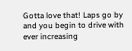Gotta love that! Laps go by and you begin to drive with ever increasing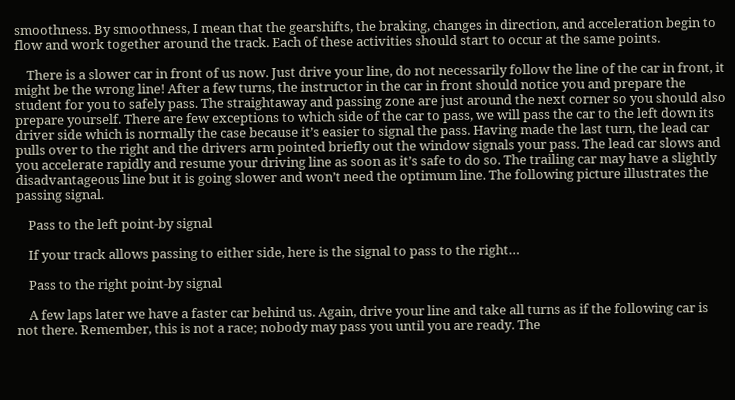smoothness. By smoothness, I mean that the gearshifts, the braking, changes in direction, and acceleration begin to flow and work together around the track. Each of these activities should start to occur at the same points.

    There is a slower car in front of us now. Just drive your line, do not necessarily follow the line of the car in front, it might be the wrong line! After a few turns, the instructor in the car in front should notice you and prepare the student for you to safely pass. The straightaway and passing zone are just around the next corner so you should also prepare yourself. There are few exceptions to which side of the car to pass, we will pass the car to the left down its driver side which is normally the case because it’s easier to signal the pass. Having made the last turn, the lead car pulls over to the right and the drivers arm pointed briefly out the window signals your pass. The lead car slows and you accelerate rapidly and resume your driving line as soon as it’s safe to do so. The trailing car may have a slightly disadvantageous line but it is going slower and won’t need the optimum line. The following picture illustrates the passing signal.

    Pass to the left point-by signal

    If your track allows passing to either side, here is the signal to pass to the right…

    Pass to the right point-by signal

    A few laps later we have a faster car behind us. Again, drive your line and take all turns as if the following car is not there. Remember, this is not a race; nobody may pass you until you are ready. The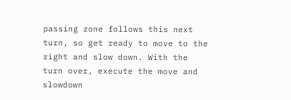passing zone follows this next turn, so get ready to move to the right and slow down. With the turn over, execute the move and slowdown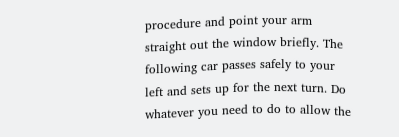procedure and point your arm straight out the window briefly. The following car passes safely to your left and sets up for the next turn. Do whatever you need to do to allow the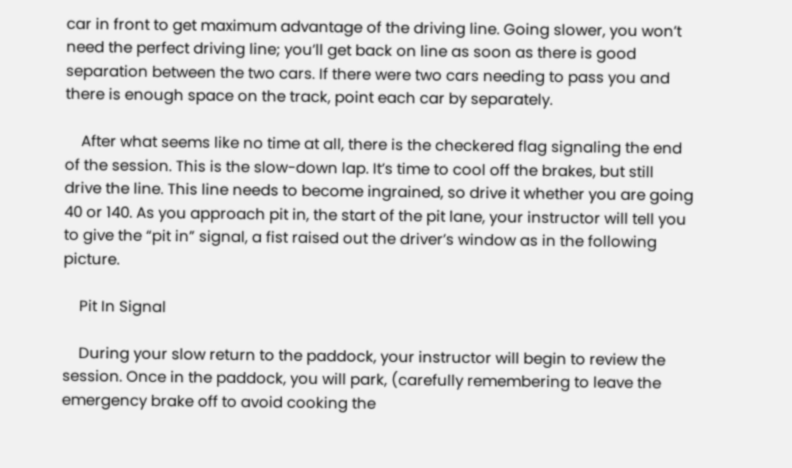car in front to get maximum advantage of the driving line. Going slower, you won’t need the perfect driving line; you’ll get back on line as soon as there is good separation between the two cars. If there were two cars needing to pass you and there is enough space on the track, point each car by separately.

    After what seems like no time at all, there is the checkered flag signaling the end of the session. This is the slow-down lap. It’s time to cool off the brakes, but still drive the line. This line needs to become ingrained, so drive it whether you are going 40 or 140. As you approach pit in, the start of the pit lane, your instructor will tell you to give the “pit in” signal, a fist raised out the driver’s window as in the following picture.

    Pit In Signal

    During your slow return to the paddock, your instructor will begin to review the session. Once in the paddock, you will park, (carefully remembering to leave the emergency brake off to avoid cooking the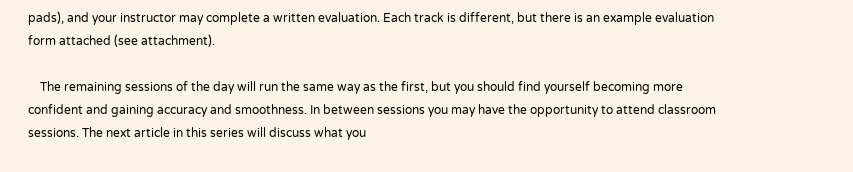pads), and your instructor may complete a written evaluation. Each track is different, but there is an example evaluation form attached (see attachment).

    The remaining sessions of the day will run the same way as the first, but you should find yourself becoming more confident and gaining accuracy and smoothness. In between sessions you may have the opportunity to attend classroom sessions. The next article in this series will discuss what you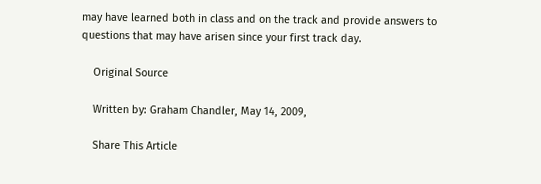may have learned both in class and on the track and provide answers to questions that may have arisen since your first track day.

    Original Source

    Written by: Graham Chandler, May 14, 2009,

    Share This Article